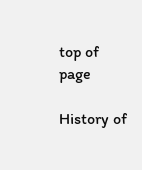top of page

History of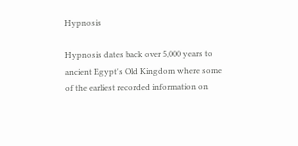Hypnosis

Hypnosis dates back over 5,000 years to ancient Egypt's Old Kingdom where some of the earliest recorded information on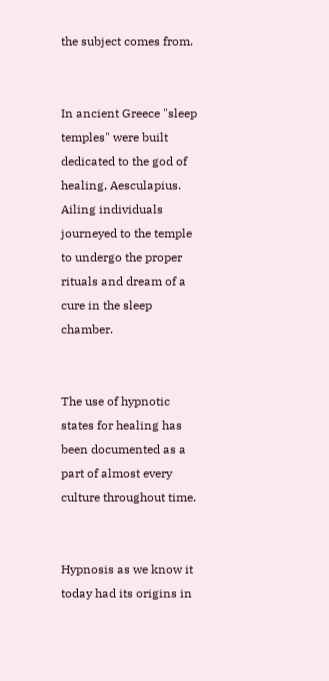the subject comes from.


In ancient Greece "sleep temples" were built dedicated to the god of healing, Aesculapius. Ailing individuals journeyed to the temple to undergo the proper rituals and dream of a cure in the sleep chamber.


The use of hypnotic states for healing has been documented as a part of almost every culture throughout time.


Hypnosis as we know it today had its origins in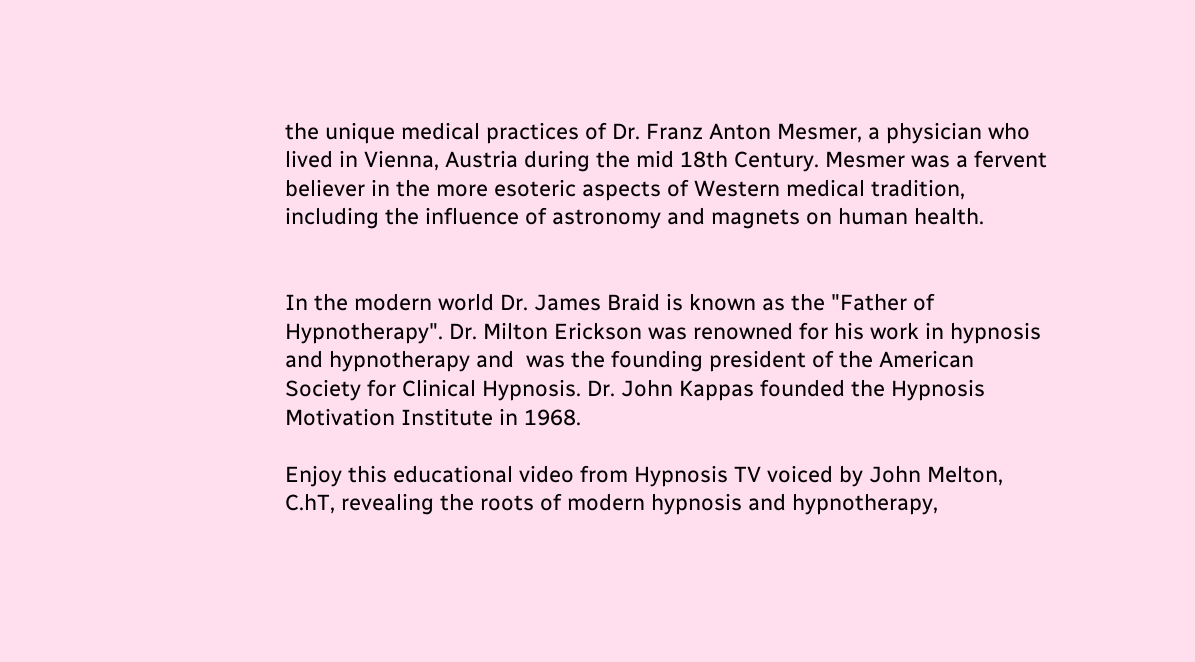the unique medical practices of Dr. Franz Anton Mesmer, a physician who lived in Vienna, Austria during the mid 18th Century. Mesmer was a fervent believer in the more esoteric aspects of Western medical tradition, including the influence of astronomy and magnets on human health.


In the modern world Dr. James Braid is known as the "Father of Hypnotherapy". Dr. Milton Erickson was renowned for his work in hypnosis and hypnotherapy and  was the founding president of the American Society for Clinical Hypnosis. Dr. John Kappas founded the Hypnosis Motivation Institute in 1968.

Enjoy this educational video from Hypnosis TV voiced by John Melton, C.hT, revealing the roots of modern hypnosis and hypnotherapy,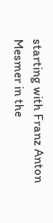starting with Franz Anton Mesmer in the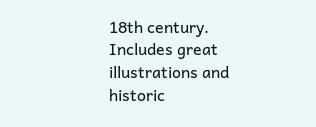18th century. Includes great illustrations and historic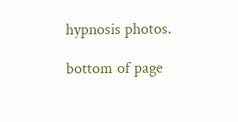hypnosis photos.

bottom of page